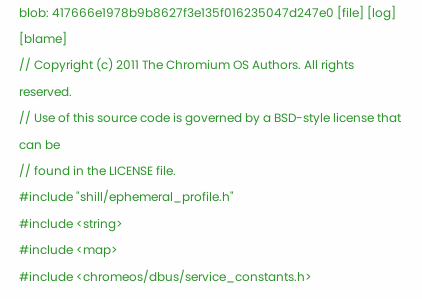blob: 417666e1978b9b8627f3e135f016235047d247e0 [file] [log] [blame]
// Copyright (c) 2011 The Chromium OS Authors. All rights reserved.
// Use of this source code is governed by a BSD-style license that can be
// found in the LICENSE file.
#include "shill/ephemeral_profile.h"
#include <string>
#include <map>
#include <chromeos/dbus/service_constants.h>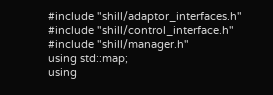#include "shill/adaptor_interfaces.h"
#include "shill/control_interface.h"
#include "shill/manager.h"
using std::map;
using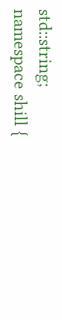std::string;
namespace shill {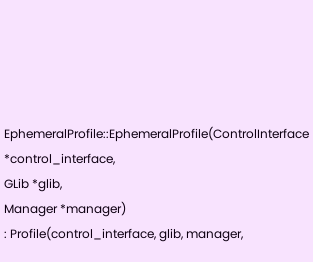EphemeralProfile::EphemeralProfile(ControlInterface *control_interface,
GLib *glib,
Manager *manager)
: Profile(control_interface, glib, manager,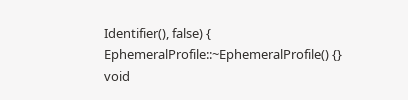Identifier(), false) {
EphemeralProfile::~EphemeralProfile() {}
void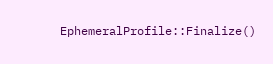EphemeralProfile::Finalize()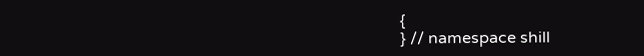{
} // namespace shill